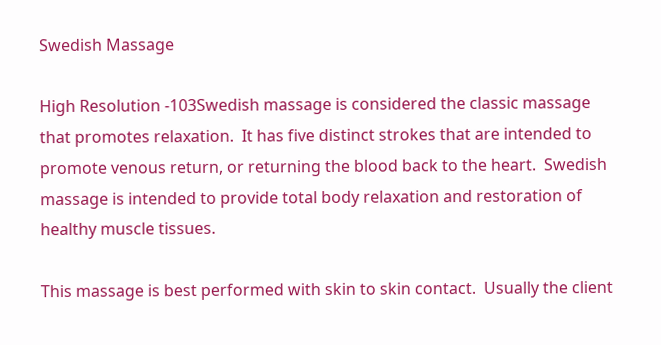Swedish Massage

High Resolution -103Swedish massage is considered the classic massage that promotes relaxation.  It has five distinct strokes that are intended to promote venous return, or returning the blood back to the heart.  Swedish massage is intended to provide total body relaxation and restoration of healthy muscle tissues.

This massage is best performed with skin to skin contact.  Usually the client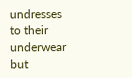undresses to their underwear but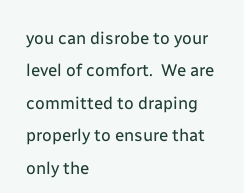you can disrobe to your level of comfort.  We are committed to draping properly to ensure that only the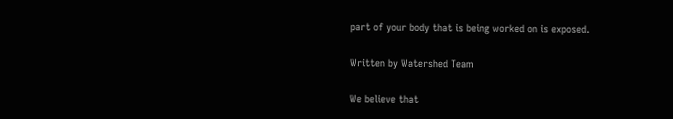part of your body that is being worked on is exposed.

Written by Watershed Team

We believe that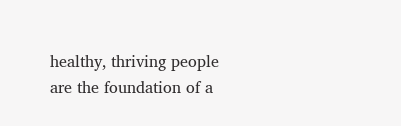healthy, thriving people are the foundation of a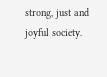strong, just and joyful society.